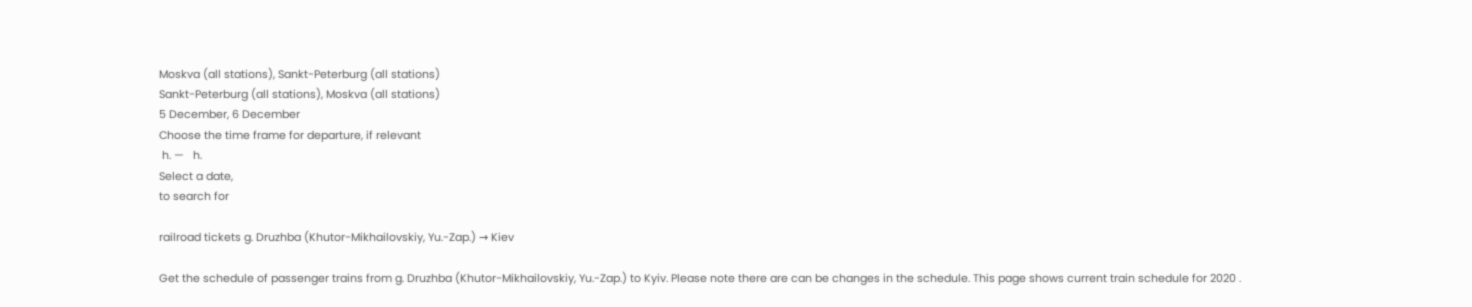Moskva (all stations), Sankt-Peterburg (all stations)
Sankt-Peterburg (all stations), Moskva (all stations)
5 December, 6 December
Choose the time frame for departure, if relevant
 h. —   h.
Select a date,
to search for

railroad tickets g. Druzhba (Khutor-Mikhailovskiy, Yu.-Zap.) → Kiev

Get the schedule of passenger trains from g. Druzhba (Khutor-Mikhailovskiy, Yu.-Zap.) to Kyiv. Please note there are can be changes in the schedule. This page shows current train schedule for 2020 .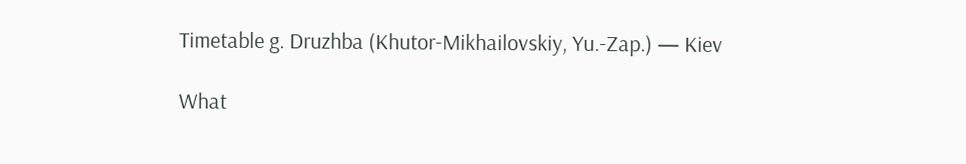Timetable g. Druzhba (Khutor-Mikhailovskiy, Yu.-Zap.) — Kiev

What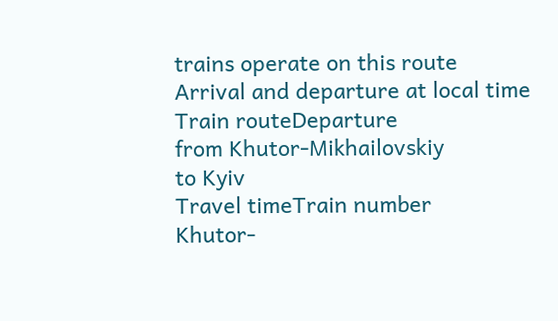trains operate on this route
Arrival and departure at local time
Train routeDeparture
from Khutor-Mikhailovskiy
to Kyiv
Travel timeTrain number
Khutor-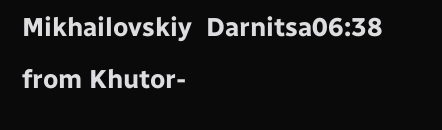Mikhailovskiy  Darnitsa06:38  from Khutor-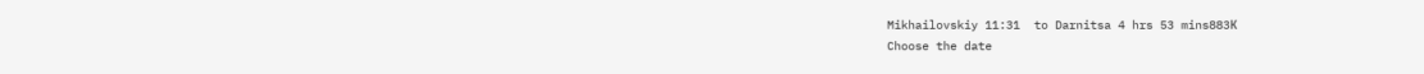Mikhailovskiy 11:31  to Darnitsa 4 hrs 53 mins883К
Choose the date